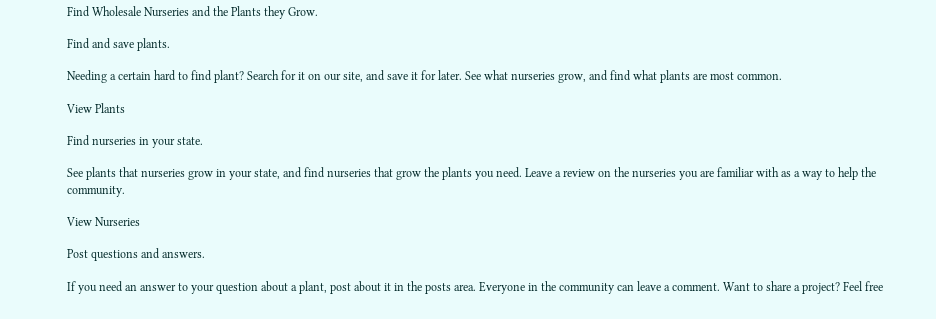Find Wholesale Nurseries and the Plants they Grow.

Find and save plants.

Needing a certain hard to find plant? Search for it on our site, and save it for later. See what nurseries grow, and find what plants are most common.

View Plants

Find nurseries in your state.

See plants that nurseries grow in your state, and find nurseries that grow the plants you need. Leave a review on the nurseries you are familiar with as a way to help the community.

View Nurseries

Post questions and answers.

If you need an answer to your question about a plant, post about it in the posts area. Everyone in the community can leave a comment. Want to share a project? Feel free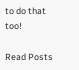to do that too!

Read Posts